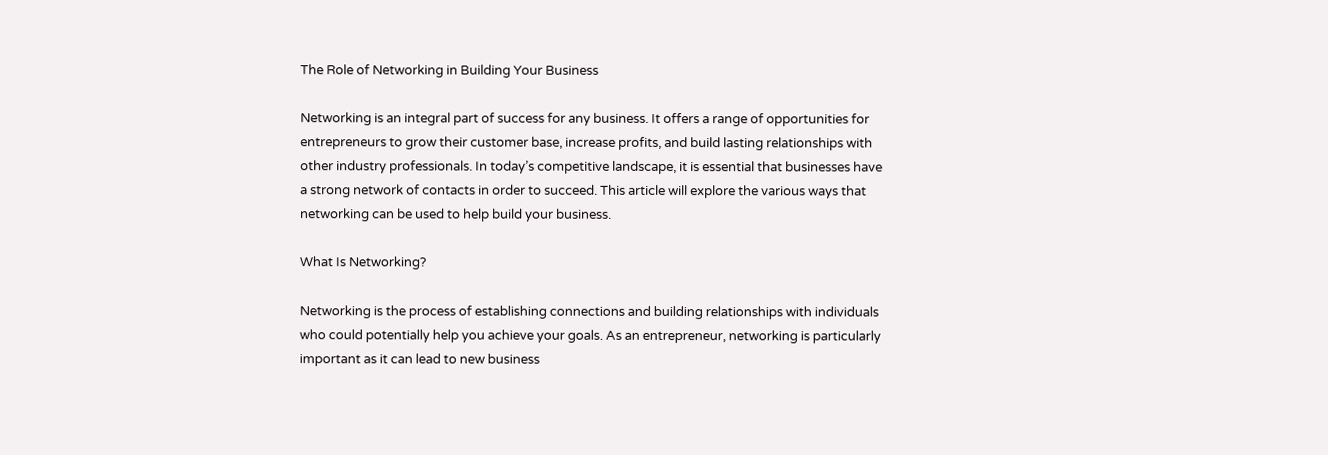The Role of Networking in Building Your Business

Networking is an integral part of success for any business. It offers a range of opportunities for entrepreneurs to grow their customer base, increase profits, and build lasting relationships with other industry professionals. In today’s competitive landscape, it is essential that businesses have a strong network of contacts in order to succeed. This article will explore the various ways that networking can be used to help build your business.

What Is Networking?

Networking is the process of establishing connections and building relationships with individuals who could potentially help you achieve your goals. As an entrepreneur, networking is particularly important as it can lead to new business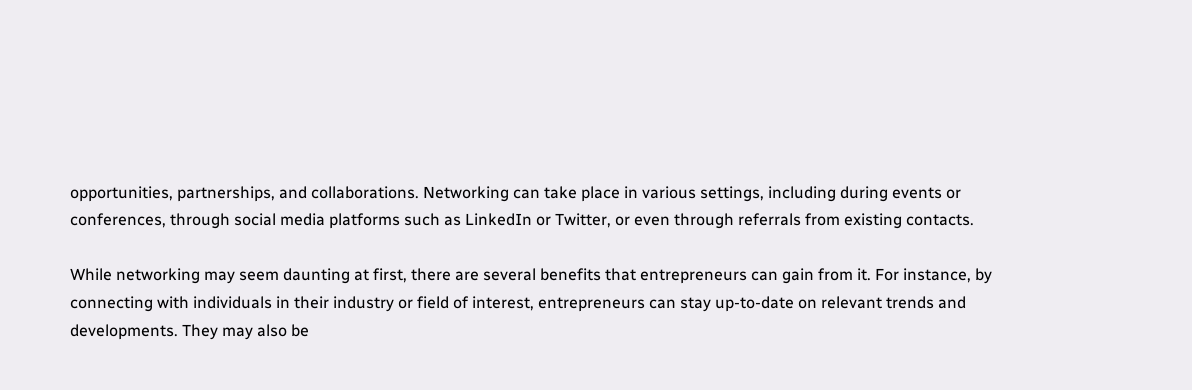opportunities, partnerships, and collaborations. Networking can take place in various settings, including during events or conferences, through social media platforms such as LinkedIn or Twitter, or even through referrals from existing contacts.

While networking may seem daunting at first, there are several benefits that entrepreneurs can gain from it. For instance, by connecting with individuals in their industry or field of interest, entrepreneurs can stay up-to-date on relevant trends and developments. They may also be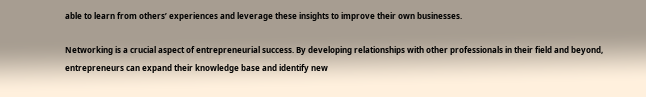able to learn from others’ experiences and leverage these insights to improve their own businesses.

Networking is a crucial aspect of entrepreneurial success. By developing relationships with other professionals in their field and beyond, entrepreneurs can expand their knowledge base and identify new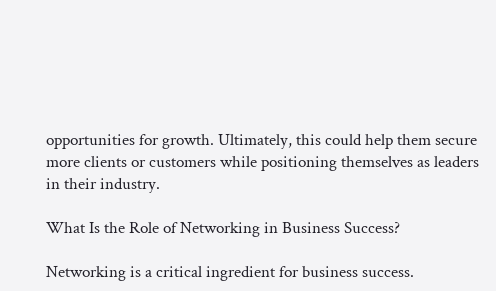opportunities for growth. Ultimately, this could help them secure more clients or customers while positioning themselves as leaders in their industry.

What Is the Role of Networking in Business Success?

Networking is a critical ingredient for business success.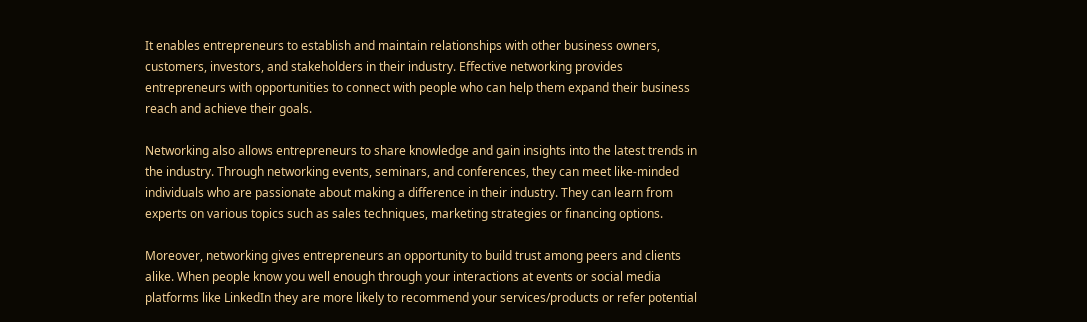It enables entrepreneurs to establish and maintain relationships with other business owners, customers, investors, and stakeholders in their industry. Effective networking provides entrepreneurs with opportunities to connect with people who can help them expand their business reach and achieve their goals.

Networking also allows entrepreneurs to share knowledge and gain insights into the latest trends in the industry. Through networking events, seminars, and conferences, they can meet like-minded individuals who are passionate about making a difference in their industry. They can learn from experts on various topics such as sales techniques, marketing strategies or financing options.

Moreover, networking gives entrepreneurs an opportunity to build trust among peers and clients alike. When people know you well enough through your interactions at events or social media platforms like LinkedIn they are more likely to recommend your services/products or refer potential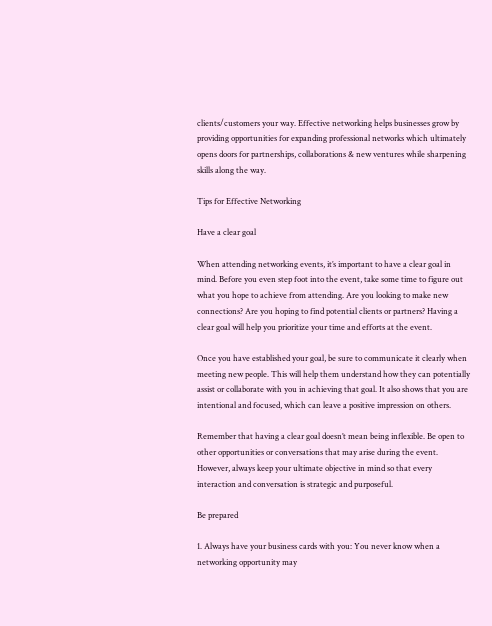clients/customers your way. Effective networking helps businesses grow by providing opportunities for expanding professional networks which ultimately opens doors for partnerships, collaborations & new ventures while sharpening skills along the way.

Tips for Effective Networking

Have a clear goal

When attending networking events, it’s important to have a clear goal in mind. Before you even step foot into the event, take some time to figure out what you hope to achieve from attending. Are you looking to make new connections? Are you hoping to find potential clients or partners? Having a clear goal will help you prioritize your time and efforts at the event.

Once you have established your goal, be sure to communicate it clearly when meeting new people. This will help them understand how they can potentially assist or collaborate with you in achieving that goal. It also shows that you are intentional and focused, which can leave a positive impression on others.

Remember that having a clear goal doesn’t mean being inflexible. Be open to other opportunities or conversations that may arise during the event. However, always keep your ultimate objective in mind so that every interaction and conversation is strategic and purposeful.

Be prepared

1. Always have your business cards with you: You never know when a networking opportunity may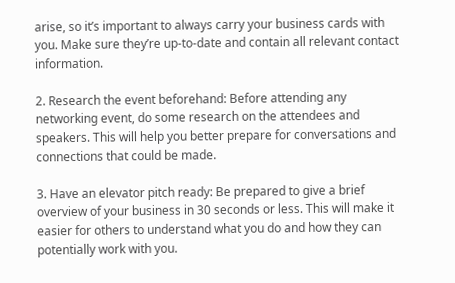arise, so it’s important to always carry your business cards with you. Make sure they’re up-to-date and contain all relevant contact information.

2. Research the event beforehand: Before attending any networking event, do some research on the attendees and speakers. This will help you better prepare for conversations and connections that could be made.

3. Have an elevator pitch ready: Be prepared to give a brief overview of your business in 30 seconds or less. This will make it easier for others to understand what you do and how they can potentially work with you.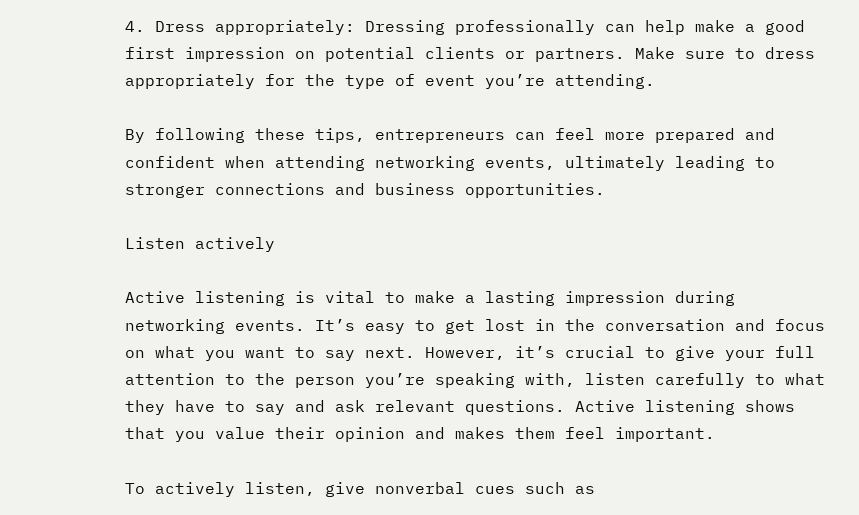4. Dress appropriately: Dressing professionally can help make a good first impression on potential clients or partners. Make sure to dress appropriately for the type of event you’re attending.

By following these tips, entrepreneurs can feel more prepared and confident when attending networking events, ultimately leading to stronger connections and business opportunities.

Listen actively

Active listening is vital to make a lasting impression during networking events. It’s easy to get lost in the conversation and focus on what you want to say next. However, it’s crucial to give your full attention to the person you’re speaking with, listen carefully to what they have to say and ask relevant questions. Active listening shows that you value their opinion and makes them feel important.

To actively listen, give nonverbal cues such as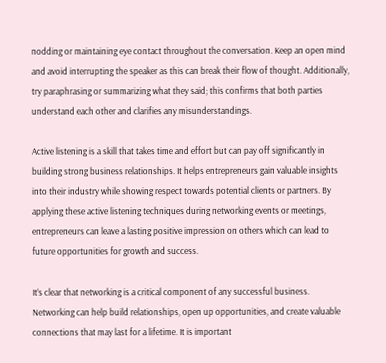nodding or maintaining eye contact throughout the conversation. Keep an open mind and avoid interrupting the speaker as this can break their flow of thought. Additionally, try paraphrasing or summarizing what they said; this confirms that both parties understand each other and clarifies any misunderstandings.

Active listening is a skill that takes time and effort but can pay off significantly in building strong business relationships. It helps entrepreneurs gain valuable insights into their industry while showing respect towards potential clients or partners. By applying these active listening techniques during networking events or meetings, entrepreneurs can leave a lasting positive impression on others which can lead to future opportunities for growth and success.

It’s clear that networking is a critical component of any successful business. Networking can help build relationships, open up opportunities, and create valuable connections that may last for a lifetime. It is important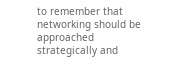to remember that networking should be approached strategically and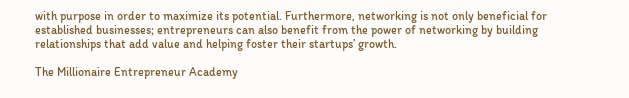with purpose in order to maximize its potential. Furthermore, networking is not only beneficial for established businesses; entrepreneurs can also benefit from the power of networking by building relationships that add value and helping foster their startups’ growth.

The Millionaire Entrepreneur Academy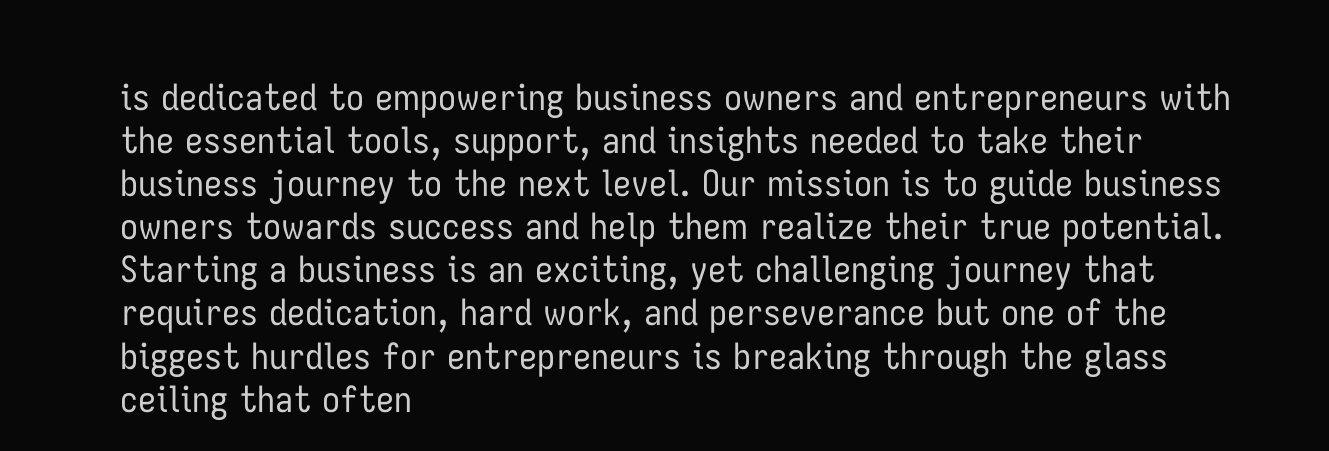is dedicated to empowering business owners and entrepreneurs with the essential tools, support, and insights needed to take their business journey to the next level. Our mission is to guide business owners towards success and help them realize their true potential.
Starting a business is an exciting, yet challenging journey that requires dedication, hard work, and perseverance but one of the biggest hurdles for entrepreneurs is breaking through the glass ceiling that often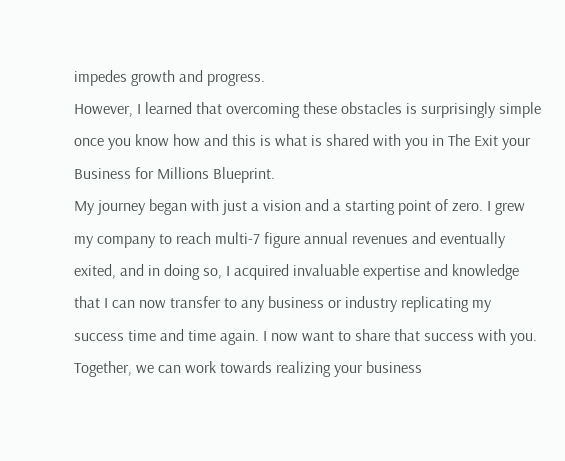impedes growth and progress.
However, I learned that overcoming these obstacles is surprisingly simple once you know how and this is what is shared with you in The Exit your Business for Millions Blueprint.
My journey began with just a vision and a starting point of zero. I grew my company to reach multi-7 figure annual revenues and eventually exited, and in doing so, I acquired invaluable expertise and knowledge that I can now transfer to any business or industry replicating my success time and time again. I now want to share that success with you.
Together, we can work towards realizing your business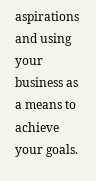aspirations and using your business as a means to achieve your goals.